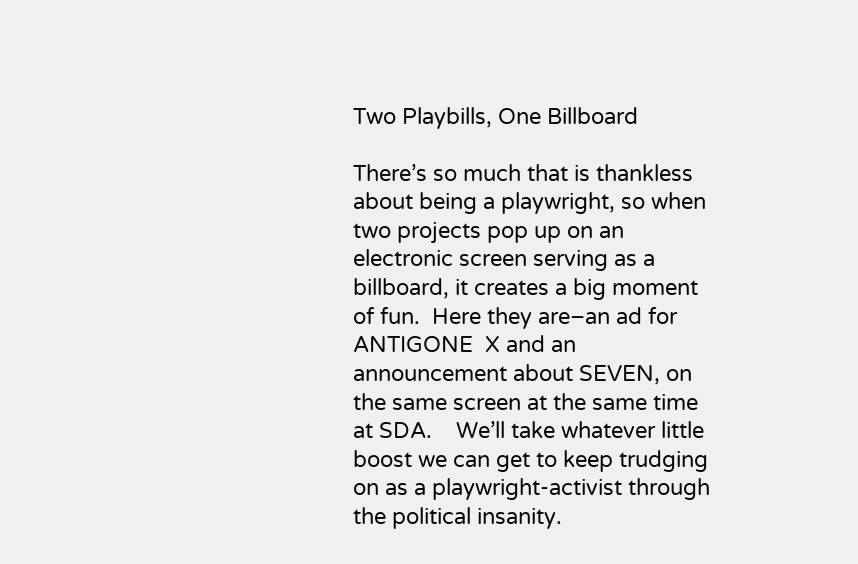Two Playbills, One Billboard

There’s so much that is thankless about being a playwright, so when two projects pop up on an electronic screen serving as a billboard, it creates a big moment of fun.  Here they are–an ad for ANTIGONE  X and an announcement about SEVEN, on the same screen at the same time at SDA.    We’ll take whatever little boost we can get to keep trudging on as a playwright-activist through the political insanity.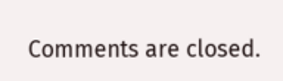Comments are closed.